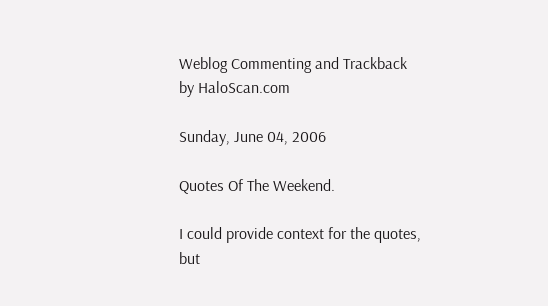Weblog Commenting and Trackback by HaloScan.com

Sunday, June 04, 2006

Quotes Of The Weekend.

I could provide context for the quotes, but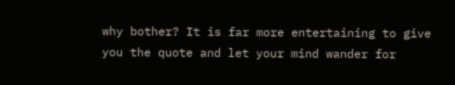why bother? It is far more entertaining to give you the quote and let your mind wander for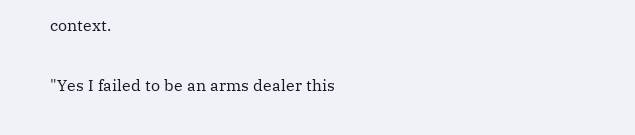context.

"Yes I failed to be an arms dealer this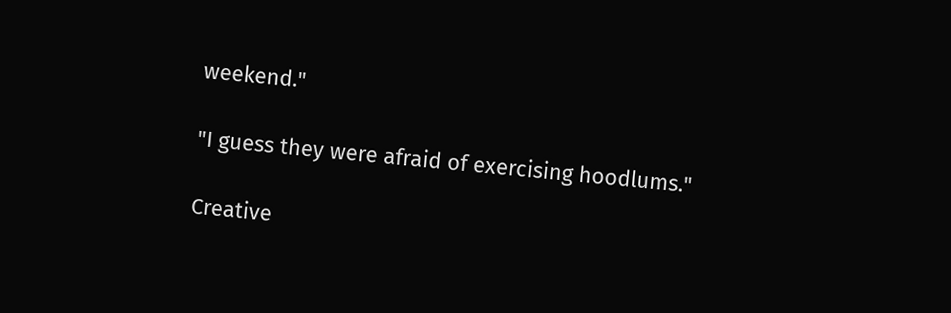weekend."

"I guess they were afraid of exercising hoodlums."

Creative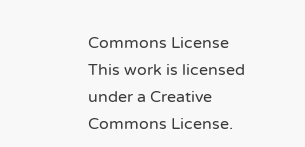Commons License
This work is licensed under a Creative Commons License.